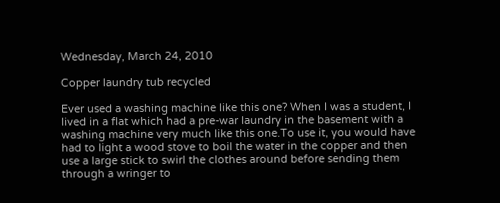Wednesday, March 24, 2010

Copper laundry tub recycled

Ever used a washing machine like this one? When I was a student, I lived in a flat which had a pre-war laundry in the basement with a washing machine very much like this one.To use it, you would have had to light a wood stove to boil the water in the copper and then use a large stick to swirl the clothes around before sending them through a wringer to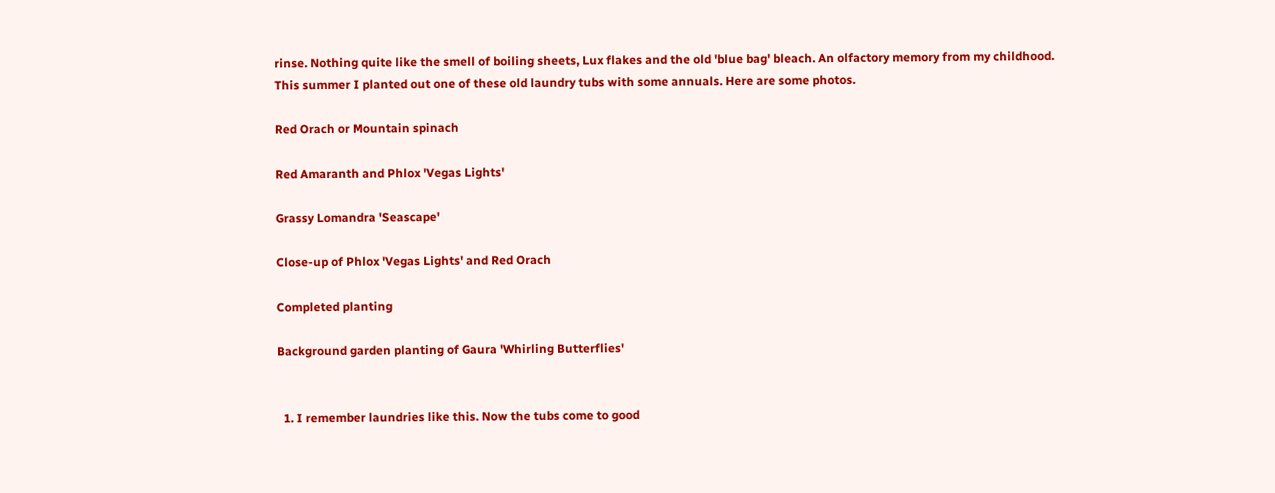rinse. Nothing quite like the smell of boiling sheets, Lux flakes and the old 'blue bag' bleach. An olfactory memory from my childhood.
This summer I planted out one of these old laundry tubs with some annuals. Here are some photos.

Red Orach or Mountain spinach

Red Amaranth and Phlox 'Vegas Lights'

Grassy Lomandra 'Seascape'

Close-up of Phlox 'Vegas Lights' and Red Orach

Completed planting

Background garden planting of Gaura 'Whirling Butterflies'


  1. I remember laundries like this. Now the tubs come to good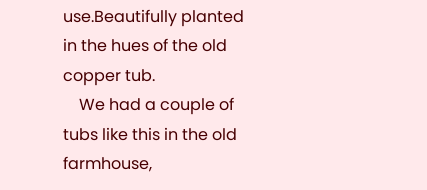use.Beautifully planted in the hues of the old copper tub.
    We had a couple of tubs like this in the old farmhouse,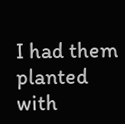I had them planted with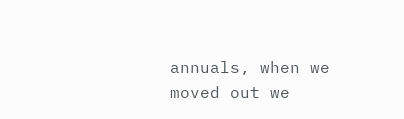annuals, when we moved out we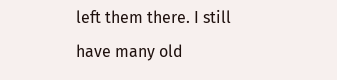left them there. I still have many old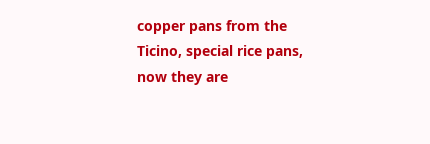copper pans from the Ticino, special rice pans, now they are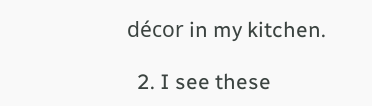décor in my kitchen.

  2. I see these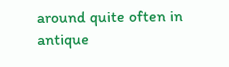around quite often in antique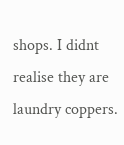shops. I didnt realise they are laundry coppers.